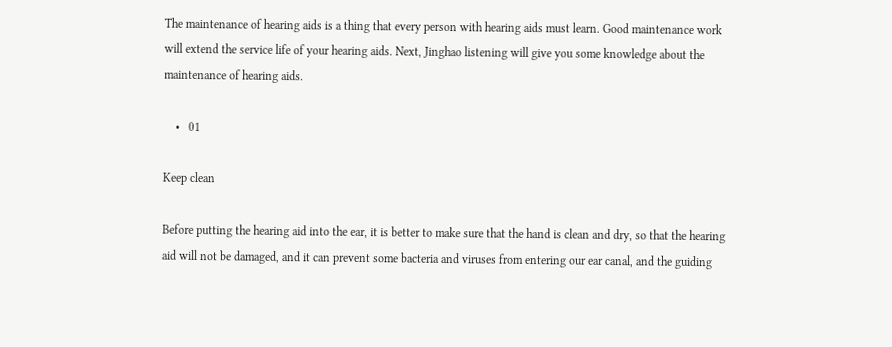The maintenance of hearing aids is a thing that every person with hearing aids must learn. Good maintenance work will extend the service life of your hearing aids. Next, Jinghao listening will give you some knowledge about the maintenance of hearing aids.

    •   01

Keep clean

Before putting the hearing aid into the ear, it is better to make sure that the hand is clean and dry, so that the hearing aid will not be damaged, and it can prevent some bacteria and viruses from entering our ear canal, and the guiding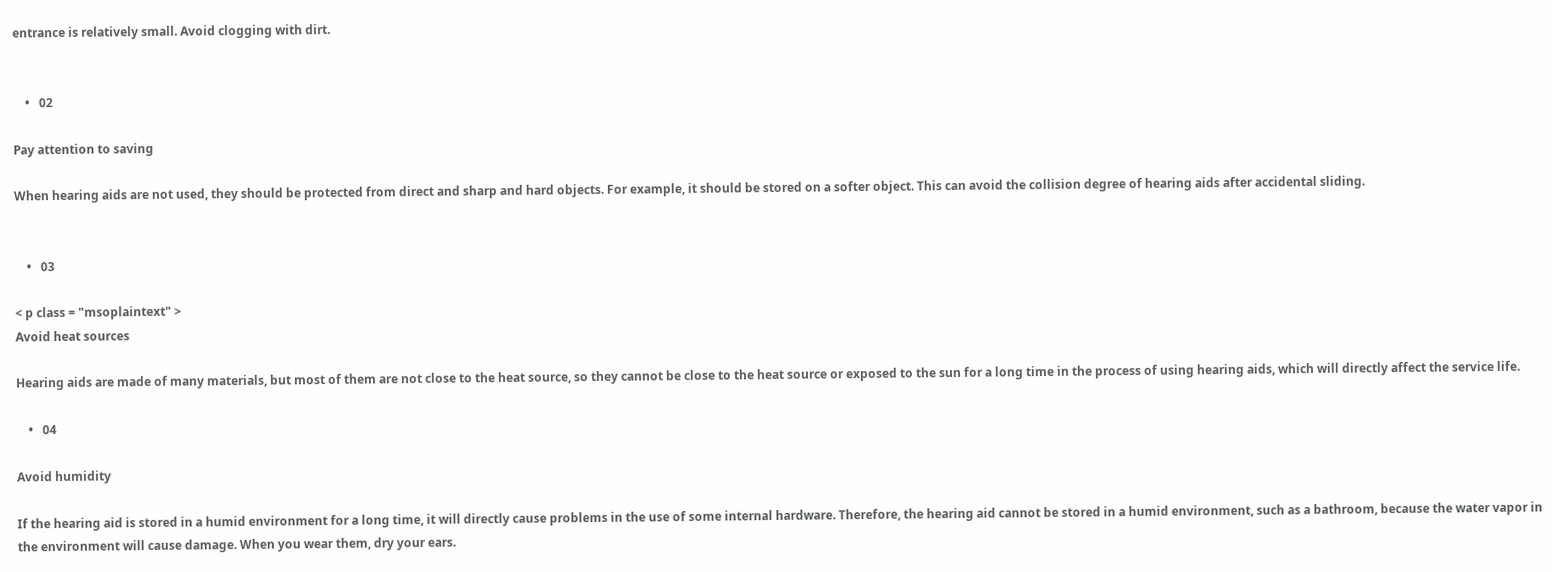entrance is relatively small. Avoid clogging with dirt.


    •   02

Pay attention to saving

When hearing aids are not used, they should be protected from direct and sharp and hard objects. For example, it should be stored on a softer object. This can avoid the collision degree of hearing aids after accidental sliding.


    •   03

< p class = "msoplaintext" >
Avoid heat sources

Hearing aids are made of many materials, but most of them are not close to the heat source, so they cannot be close to the heat source or exposed to the sun for a long time in the process of using hearing aids, which will directly affect the service life.

    •   04

Avoid humidity

If the hearing aid is stored in a humid environment for a long time, it will directly cause problems in the use of some internal hardware. Therefore, the hearing aid cannot be stored in a humid environment, such as a bathroom, because the water vapor in the environment will cause damage. When you wear them, dry your ears.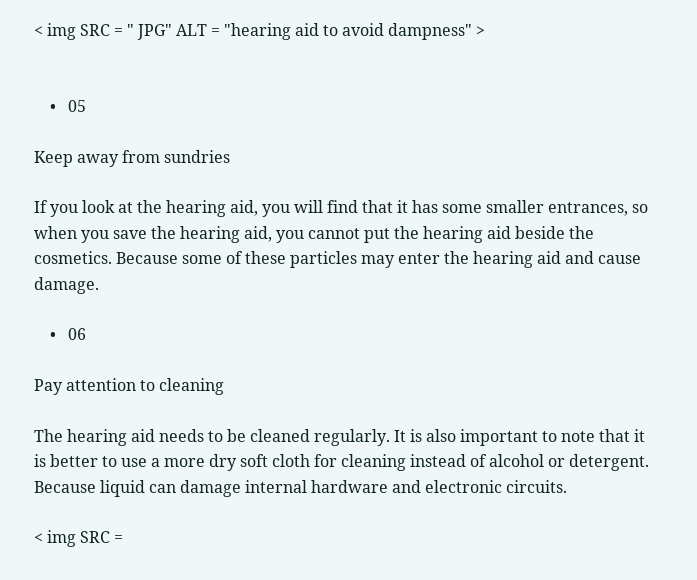< img SRC = " JPG" ALT = "hearing aid to avoid dampness" >


    •   05

Keep away from sundries

If you look at the hearing aid, you will find that it has some smaller entrances, so when you save the hearing aid, you cannot put the hearing aid beside the cosmetics. Because some of these particles may enter the hearing aid and cause damage.

    •   06

Pay attention to cleaning

The hearing aid needs to be cleaned regularly. It is also important to note that it is better to use a more dry soft cloth for cleaning instead of alcohol or detergent. Because liquid can damage internal hardware and electronic circuits.

< img SRC =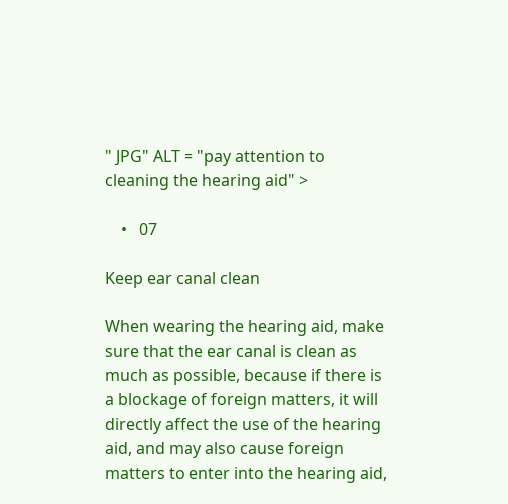" JPG" ALT = "pay attention to cleaning the hearing aid" >

    •   07

Keep ear canal clean

When wearing the hearing aid, make sure that the ear canal is clean as much as possible, because if there is a blockage of foreign matters, it will directly affect the use of the hearing aid, and may also cause foreign matters to enter into the hearing aid,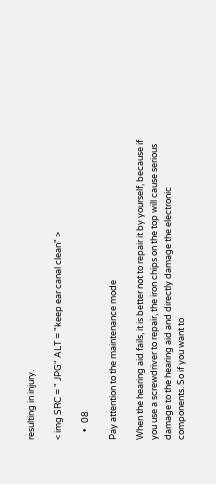resulting in injury.

< img SRC = " JPG" ALT = "keep ear canal clean" >

    •   08

Pay attention to the maintenance mode

When the hearing aid fails, it is better not to repair it by yourself, because if you use a screwdriver to repair, the iron chips on the top will cause serious damage to the hearing aid and directly damage the electronic components. So if you want to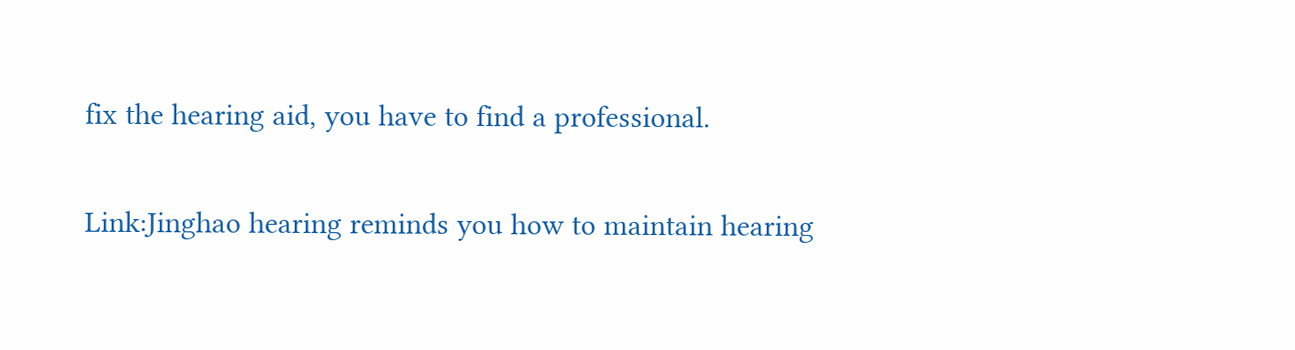fix the hearing aid, you have to find a professional.

Link:Jinghao hearing reminds you how to maintain hearing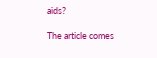aids?

The article comes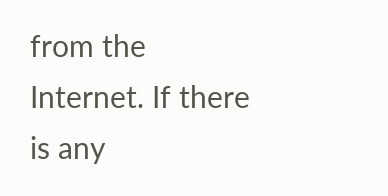from the Internet. If there is any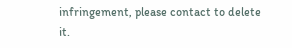infringement, please contact to delete it.